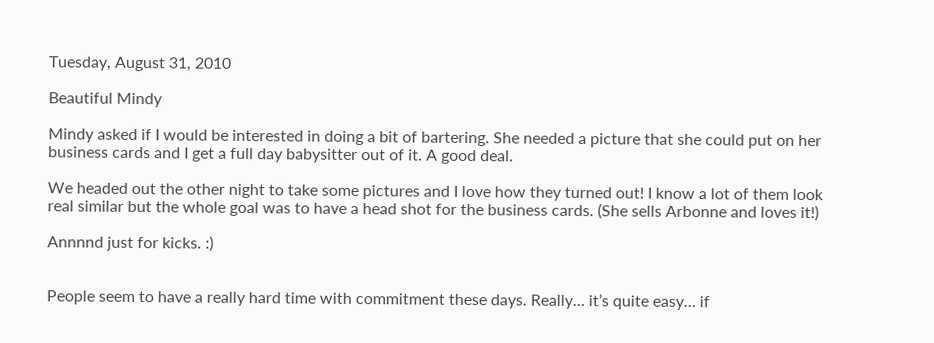Tuesday, August 31, 2010

Beautiful Mindy

Mindy asked if I would be interested in doing a bit of bartering. She needed a picture that she could put on her business cards and I get a full day babysitter out of it. A good deal.

We headed out the other night to take some pictures and I love how they turned out! I know a lot of them look real similar but the whole goal was to have a head shot for the business cards. (She sells Arbonne and loves it!)

Annnnd just for kicks. :)


People seem to have a really hard time with commitment these days. Really… it’s quite easy… if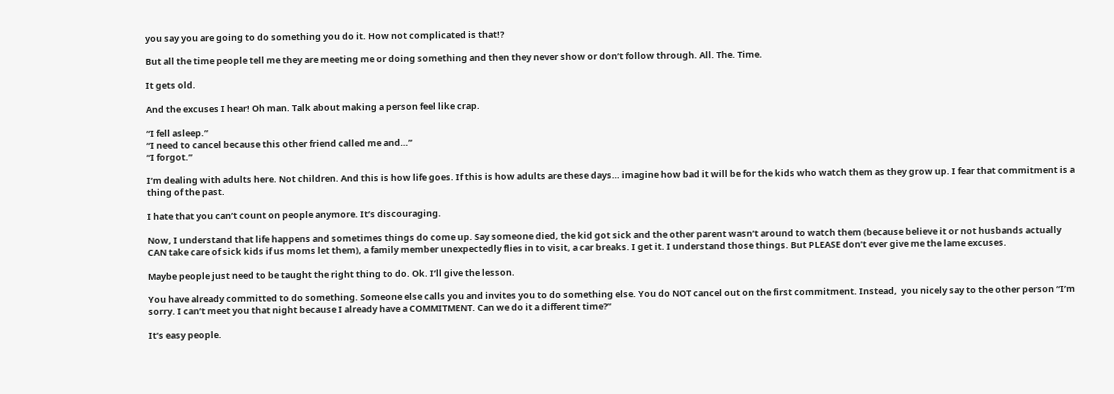you say you are going to do something you do it. How not complicated is that!?

But all the time people tell me they are meeting me or doing something and then they never show or don’t follow through. All. The. Time.

It gets old.

And the excuses I hear! Oh man. Talk about making a person feel like crap.

“I fell asleep.”
“I need to cancel because this other friend called me and…”
“I forgot.”

I’m dealing with adults here. Not children. And this is how life goes. If this is how adults are these days… imagine how bad it will be for the kids who watch them as they grow up. I fear that commitment is a thing of the past.

I hate that you can’t count on people anymore. It’s discouraging.

Now, I understand that life happens and sometimes things do come up. Say someone died, the kid got sick and the other parent wasn’t around to watch them (because believe it or not husbands actually CAN take care of sick kids if us moms let them), a family member unexpectedly flies in to visit, a car breaks. I get it. I understand those things. But PLEASE don’t ever give me the lame excuses.

Maybe people just need to be taught the right thing to do. Ok. I’ll give the lesson.

You have already committed to do something. Someone else calls you and invites you to do something else. You do NOT cancel out on the first commitment. Instead,  you nicely say to the other person “I’m sorry. I can’t meet you that night because I already have a COMMITMENT. Can we do it a different time?”

It’s easy people.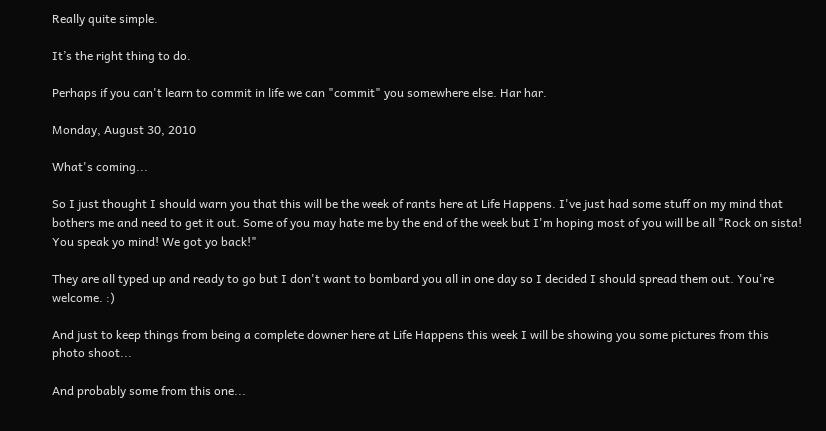Really quite simple.

It’s the right thing to do.

Perhaps if you can't learn to commit in life we can "commit" you somewhere else. Har har.

Monday, August 30, 2010

What's coming...

So I just thought I should warn you that this will be the week of rants here at Life Happens. I've just had some stuff on my mind that bothers me and need to get it out. Some of you may hate me by the end of the week but I'm hoping most of you will be all "Rock on sista! You speak yo mind! We got yo back!"

They are all typed up and ready to go but I don't want to bombard you all in one day so I decided I should spread them out. You're welcome. :)

And just to keep things from being a complete downer here at Life Happens this week I will be showing you some pictures from this photo shoot...

And probably some from this one...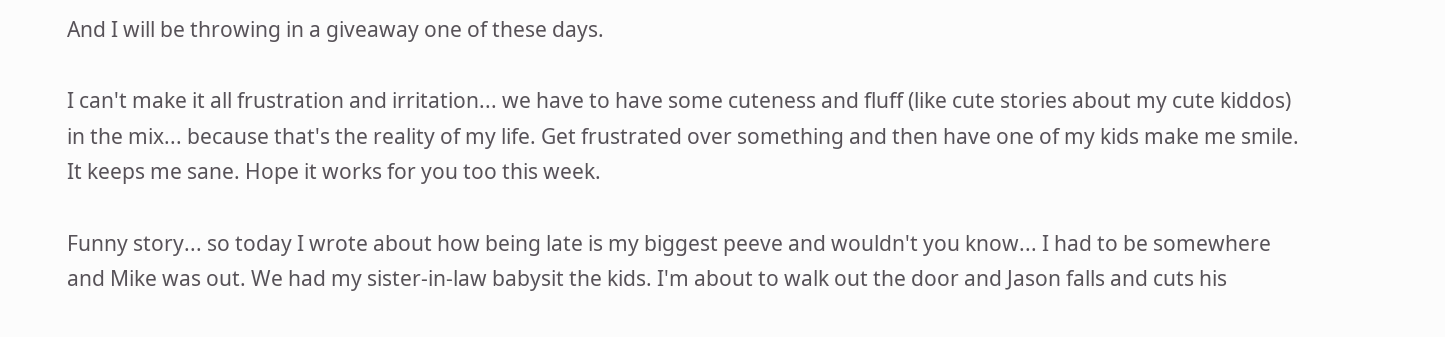And I will be throwing in a giveaway one of these days.

I can't make it all frustration and irritation... we have to have some cuteness and fluff (like cute stories about my cute kiddos) in the mix... because that's the reality of my life. Get frustrated over something and then have one of my kids make me smile. It keeps me sane. Hope it works for you too this week.

Funny story... so today I wrote about how being late is my biggest peeve and wouldn't you know... I had to be somewhere and Mike was out. We had my sister-in-law babysit the kids. I'm about to walk out the door and Jason falls and cuts his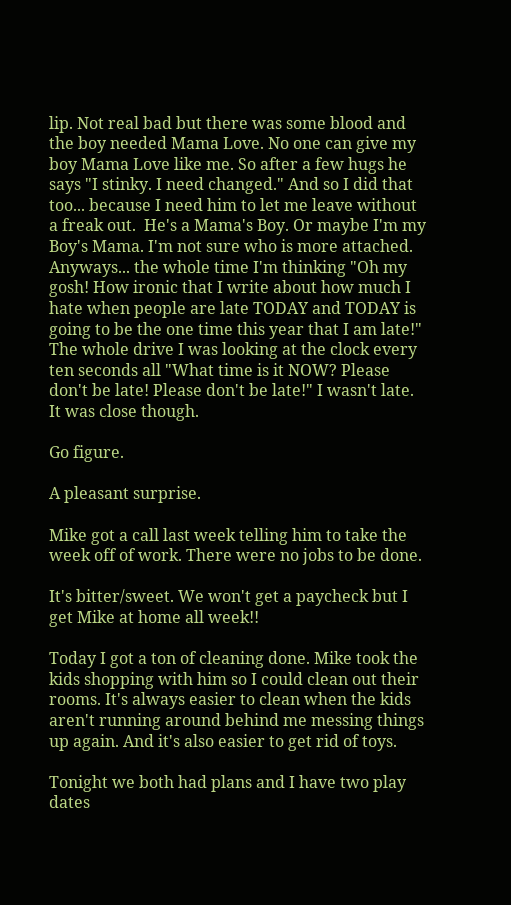lip. Not real bad but there was some blood and the boy needed Mama Love. No one can give my boy Mama Love like me. So after a few hugs he says "I stinky. I need changed." And so I did that too... because I need him to let me leave without a freak out.  He's a Mama's Boy. Or maybe I'm my Boy's Mama. I'm not sure who is more attached. Anyways... the whole time I'm thinking "Oh my gosh! How ironic that I write about how much I hate when people are late TODAY and TODAY is going to be the one time this year that I am late!" The whole drive I was looking at the clock every ten seconds all "What time is it NOW? Please don't be late! Please don't be late!" I wasn't late. It was close though.

Go figure.

A pleasant surprise.

Mike got a call last week telling him to take the week off of work. There were no jobs to be done.

It's bitter/sweet. We won't get a paycheck but I get Mike at home all week!!

Today I got a ton of cleaning done. Mike took the kids shopping with him so I could clean out their rooms. It's always easier to clean when the kids aren't running around behind me messing things up again. And it's also easier to get rid of toys.

Tonight we both had plans and I have two play dates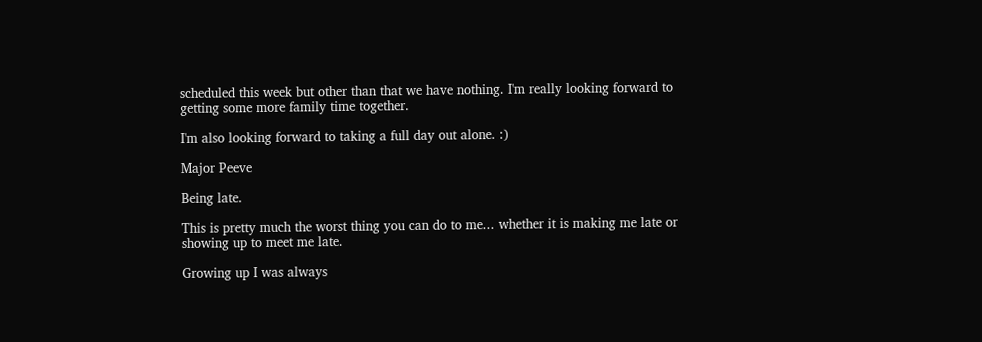scheduled this week but other than that we have nothing. I'm really looking forward to getting some more family time together.

I'm also looking forward to taking a full day out alone. :)

Major Peeve

Being late.

This is pretty much the worst thing you can do to me... whether it is making me late or showing up to meet me late.

Growing up I was always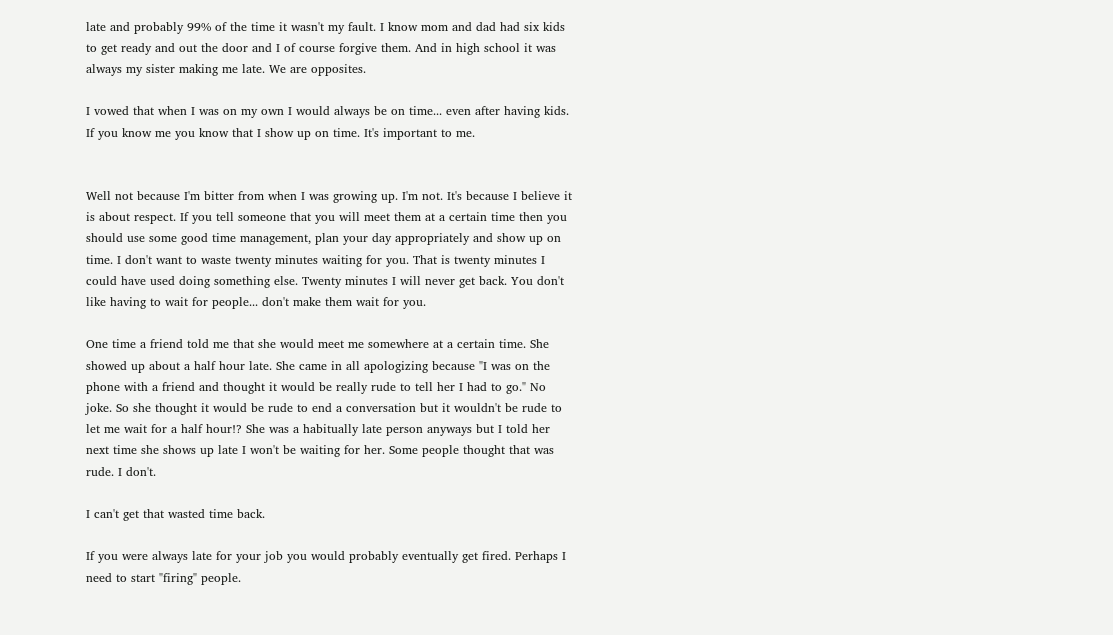late and probably 99% of the time it wasn't my fault. I know mom and dad had six kids to get ready and out the door and I of course forgive them. And in high school it was always my sister making me late. We are opposites.

I vowed that when I was on my own I would always be on time... even after having kids. If you know me you know that I show up on time. It's important to me.


Well not because I'm bitter from when I was growing up. I'm not. It's because I believe it is about respect. If you tell someone that you will meet them at a certain time then you should use some good time management, plan your day appropriately and show up on time. I don't want to waste twenty minutes waiting for you. That is twenty minutes I could have used doing something else. Twenty minutes I will never get back. You don't like having to wait for people... don't make them wait for you.

One time a friend told me that she would meet me somewhere at a certain time. She showed up about a half hour late. She came in all apologizing because "I was on the phone with a friend and thought it would be really rude to tell her I had to go." No joke. So she thought it would be rude to end a conversation but it wouldn't be rude to let me wait for a half hour!? She was a habitually late person anyways but I told her next time she shows up late I won't be waiting for her. Some people thought that was rude. I don't.

I can't get that wasted time back.

If you were always late for your job you would probably eventually get fired. Perhaps I need to start "firing" people.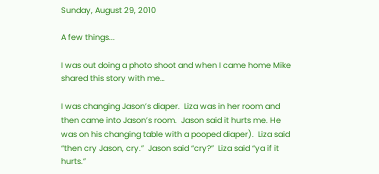Sunday, August 29, 2010

A few things...

I was out doing a photo shoot and when I came home Mike shared this story with me…

I was changing Jason’s diaper.  Liza was in her room and then came into Jason’s room.  Jason said it hurts me. He was on his changing table with a pooped diaper).  Liza said “then cry Jason, cry.”  Jason said “cry?”  Liza said “ya if it hurts.”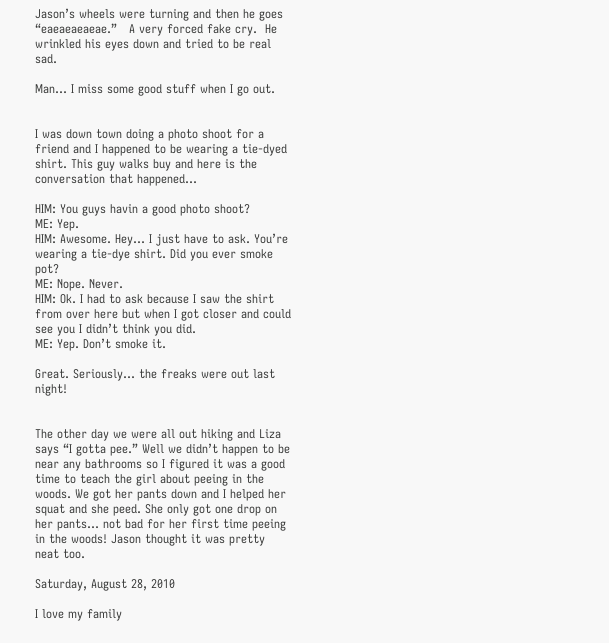Jason’s wheels were turning and then he goes “eaeaeaeaeae.”   A very forced fake cry.  He wrinkled his eyes down and tried to be real sad.

Man… I miss some good stuff when I go out.


I was down town doing a photo shoot for a friend and I happened to be wearing a tie-dyed shirt. This guy walks buy and here is the conversation that happened…

HIM: You guys havin a good photo shoot?
ME: Yep.
HIM: Awesome. Hey… I just have to ask. You’re wearing a tie-dye shirt. Did you ever smoke pot?
ME: Nope. Never.
HIM: Ok. I had to ask because I saw the shirt from over here but when I got closer and could see you I didn’t think you did.
ME: Yep. Don’t smoke it.

Great. Seriously… the freaks were out last night!


The other day we were all out hiking and Liza says “I gotta pee.” Well we didn’t happen to be near any bathrooms so I figured it was a good time to teach the girl about peeing in the woods. We got her pants down and I helped her squat and she peed. She only got one drop on her pants… not bad for her first time peeing in the woods! Jason thought it was pretty neat too.

Saturday, August 28, 2010

I love my family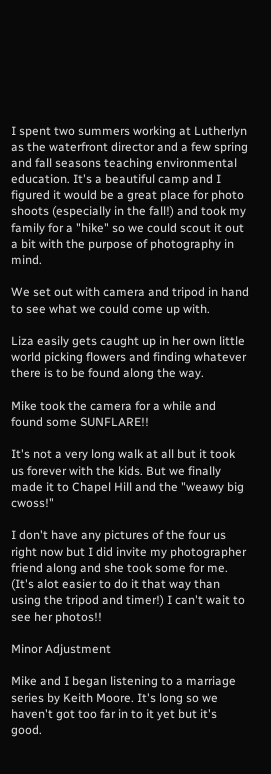I spent two summers working at Lutherlyn as the waterfront director and a few spring and fall seasons teaching environmental education. It's a beautiful camp and I figured it would be a great place for photo shoots (especially in the fall!) and took my family for a "hike" so we could scout it out a bit with the purpose of photography in mind.

We set out with camera and tripod in hand to see what we could come up with.

Liza easily gets caught up in her own little world picking flowers and finding whatever there is to be found along the way.

Mike took the camera for a while and found some SUNFLARE!!

It's not a very long walk at all but it took us forever with the kids. But we finally made it to Chapel Hill and the "weawy big cwoss!"

I don't have any pictures of the four us right now but I did invite my photographer friend along and she took some for me. (It's alot easier to do it that way than using the tripod and timer!) I can't wait to see her photos!!

Minor Adjustment

Mike and I began listening to a marriage series by Keith Moore. It's long so we haven't got too far in to it yet but it's good.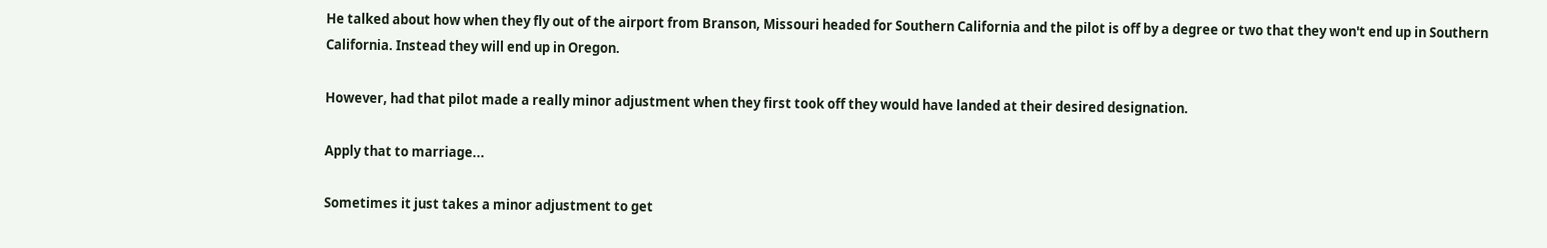He talked about how when they fly out of the airport from Branson, Missouri headed for Southern California and the pilot is off by a degree or two that they won't end up in Southern California. Instead they will end up in Oregon.

However, had that pilot made a really minor adjustment when they first took off they would have landed at their desired designation.

Apply that to marriage...

Sometimes it just takes a minor adjustment to get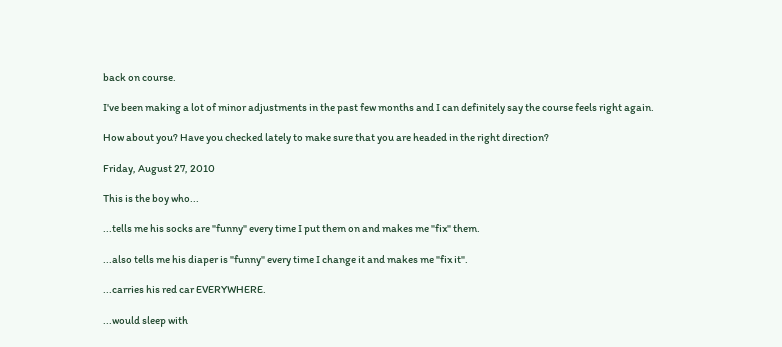back on course.

I've been making a lot of minor adjustments in the past few months and I can definitely say the course feels right again.

How about you? Have you checked lately to make sure that you are headed in the right direction?

Friday, August 27, 2010

This is the boy who...

...tells me his socks are "funny" every time I put them on and makes me "fix" them.

...also tells me his diaper is "funny" every time I change it and makes me "fix it".

...carries his red car EVERYWHERE.

...would sleep with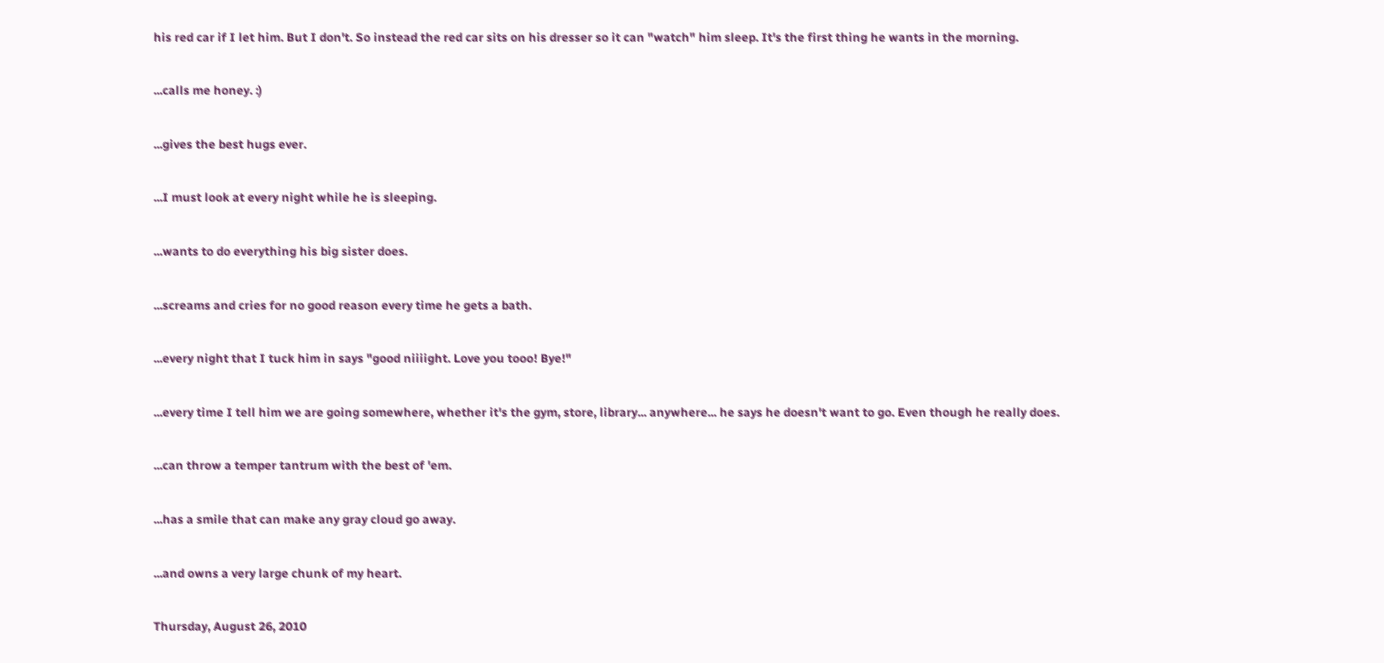his red car if I let him. But I don't. So instead the red car sits on his dresser so it can "watch" him sleep. It's the first thing he wants in the morning.

...calls me honey. :)

...gives the best hugs ever.

...I must look at every night while he is sleeping.

...wants to do everything his big sister does.

...screams and cries for no good reason every time he gets a bath.

...every night that I tuck him in says "good niiiight. Love you tooo! Bye!"

...every time I tell him we are going somewhere, whether it's the gym, store, library... anywhere... he says he doesn't want to go. Even though he really does.

...can throw a temper tantrum with the best of 'em.

...has a smile that can make any gray cloud go away.

...and owns a very large chunk of my heart.

Thursday, August 26, 2010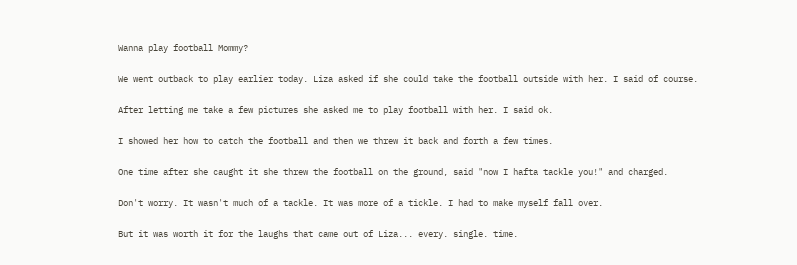Wanna play football Mommy?

We went outback to play earlier today. Liza asked if she could take the football outside with her. I said of course.

After letting me take a few pictures she asked me to play football with her. I said ok.

I showed her how to catch the football and then we threw it back and forth a few times.

One time after she caught it she threw the football on the ground, said "now I hafta tackle you!" and charged.

Don't worry. It wasn't much of a tackle. It was more of a tickle. I had to make myself fall over.

But it was worth it for the laughs that came out of Liza... every. single. time.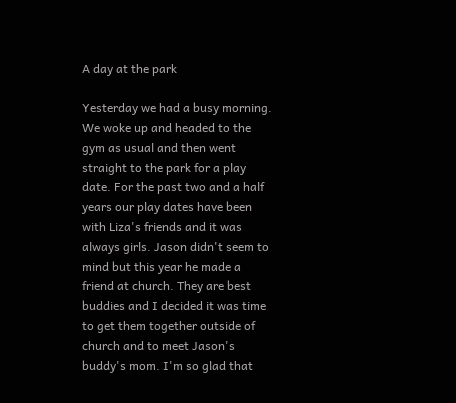A day at the park

Yesterday we had a busy morning. We woke up and headed to the gym as usual and then went straight to the park for a play date. For the past two and a half years our play dates have been with Liza's friends and it was always girls. Jason didn't seem to mind but this year he made a friend at church. They are best buddies and I decided it was time to get them together outside of church and to meet Jason's buddy's mom. I'm so glad that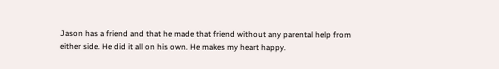Jason has a friend and that he made that friend without any parental help from either side. He did it all on his own. He makes my heart happy.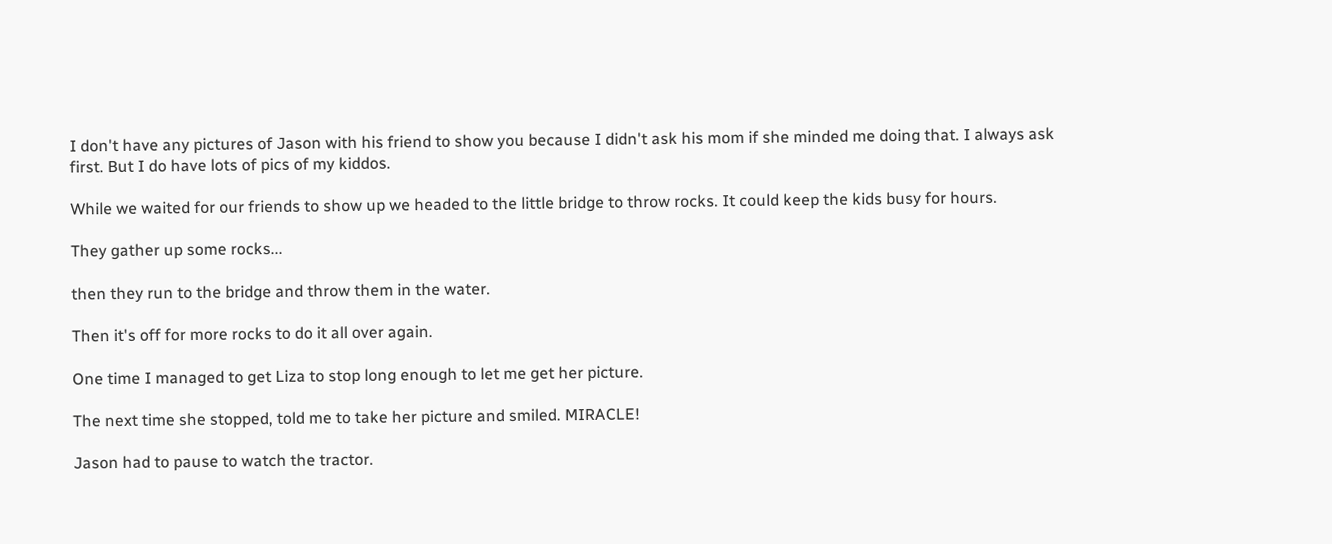I don't have any pictures of Jason with his friend to show you because I didn't ask his mom if she minded me doing that. I always ask first. But I do have lots of pics of my kiddos.

While we waited for our friends to show up we headed to the little bridge to throw rocks. It could keep the kids busy for hours.

They gather up some rocks...

then they run to the bridge and throw them in the water.

Then it's off for more rocks to do it all over again.

One time I managed to get Liza to stop long enough to let me get her picture.

The next time she stopped, told me to take her picture and smiled. MIRACLE!

Jason had to pause to watch the tractor.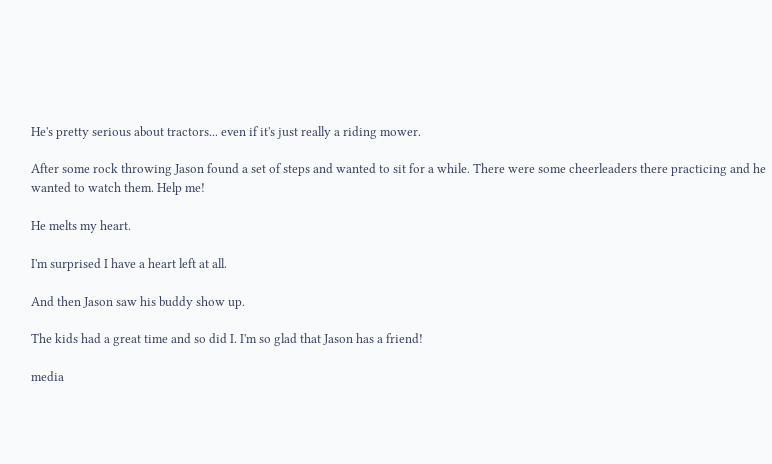He's pretty serious about tractors... even if it's just really a riding mower.

After some rock throwing Jason found a set of steps and wanted to sit for a while. There were some cheerleaders there practicing and he wanted to watch them. Help me!

He melts my heart.

I'm surprised I have a heart left at all.

And then Jason saw his buddy show up.

The kids had a great time and so did I. I'm so glad that Jason has a friend!

media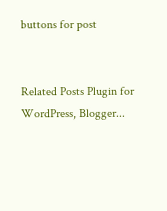buttons for post


Related Posts Plugin for WordPress, Blogger...